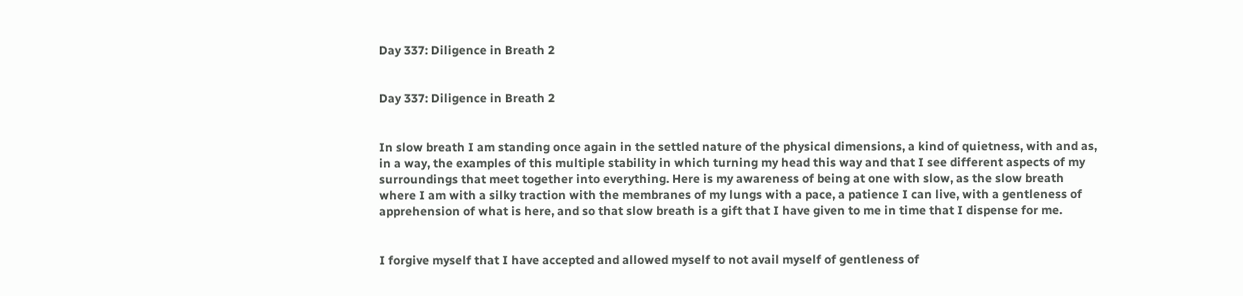Day 337: Diligence in Breath 2


Day 337: Diligence in Breath 2


In slow breath I am standing once again in the settled nature of the physical dimensions, a kind of quietness, with and as, in a way, the examples of this multiple stability in which turning my head this way and that I see different aspects of my surroundings that meet together into everything. Here is my awareness of being at one with slow, as the slow breath where I am with a silky traction with the membranes of my lungs with a pace, a patience I can live, with a gentleness of apprehension of what is here, and so that slow breath is a gift that I have given to me in time that I dispense for me.


I forgive myself that I have accepted and allowed myself to not avail myself of gentleness of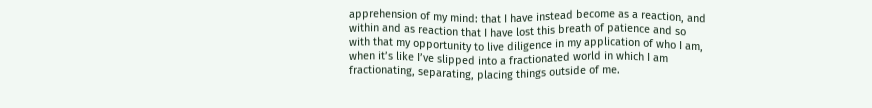apprehension of my mind: that I have instead become as a reaction, and within and as reaction that I have lost this breath of patience and so with that my opportunity to live diligence in my application of who I am, when it’s like I’ve slipped into a fractionated world in which I am fractionating, separating, placing things outside of me.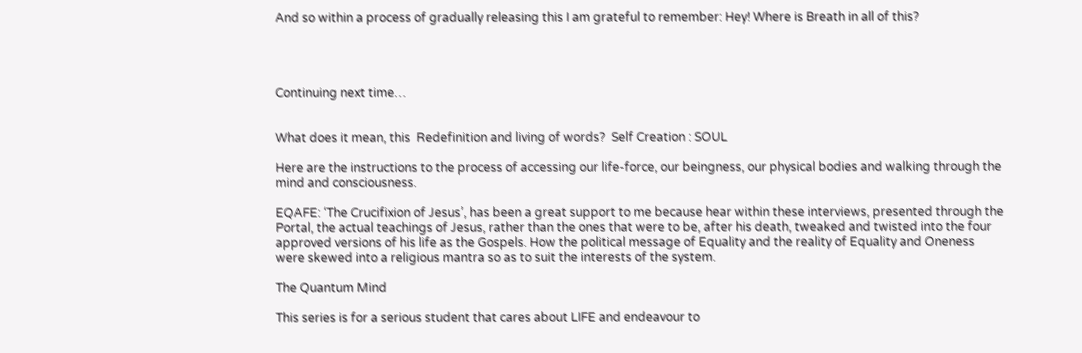And so within a process of gradually releasing this I am grateful to remember: Hey! Where is Breath in all of this?




Continuing next time…


What does it mean, this  Redefinition and living of words?  Self Creation : SOUL

Here are the instructions to the process of accessing our life-force, our beingness, our physical bodies and walking through the mind and consciousness.

EQAFE: ‘The Crucifixion of Jesus’, has been a great support to me because hear within these interviews, presented through the Portal, the actual teachings of Jesus, rather than the ones that were to be, after his death, tweaked and twisted into the four approved versions of his life as the Gospels. How the political message of Equality and the reality of Equality and Oneness were skewed into a religious mantra so as to suit the interests of the system.

The Quantum Mind

This series is for a serious student that cares about LIFE and endeavour to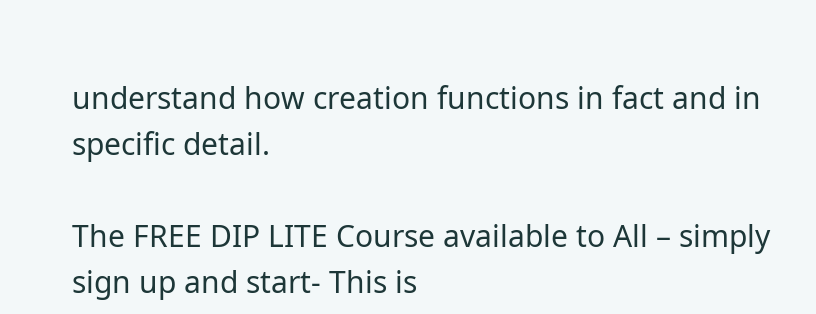understand how creation functions in fact and in specific detail.

The FREE DIP LITE Course available to All – simply sign up and start- This is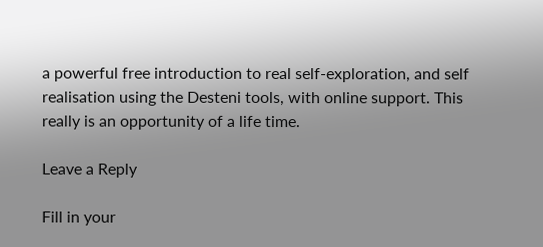a powerful free introduction to real self-exploration, and self realisation using the Desteni tools, with online support. This really is an opportunity of a life time.

Leave a Reply

Fill in your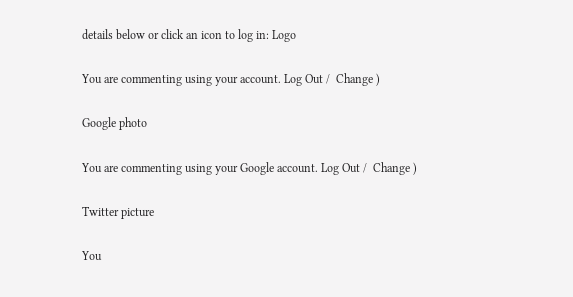details below or click an icon to log in: Logo

You are commenting using your account. Log Out /  Change )

Google photo

You are commenting using your Google account. Log Out /  Change )

Twitter picture

You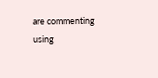are commenting using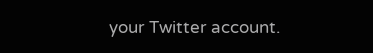your Twitter account.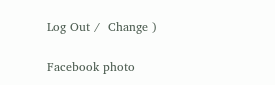Log Out /  Change )

Facebook photo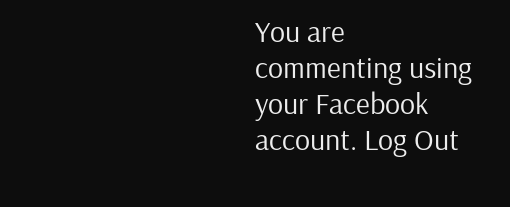You are commenting using your Facebook account. Log Out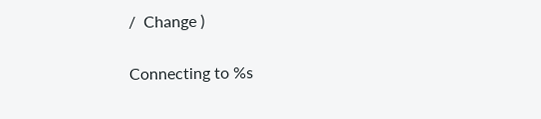/  Change )

Connecting to %s